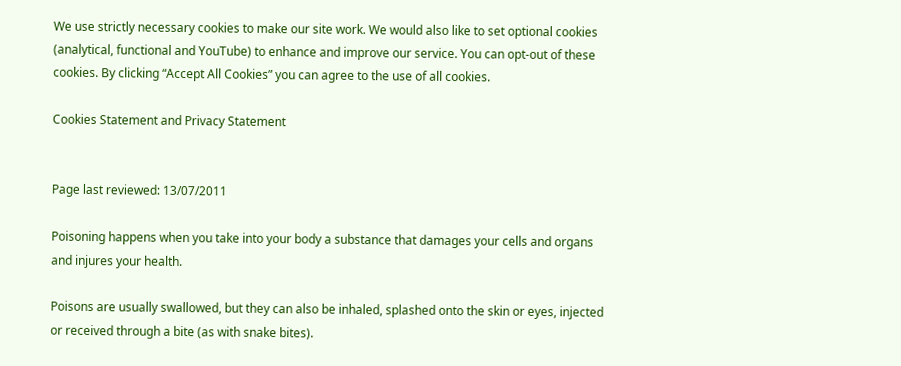We use strictly necessary cookies to make our site work. We would also like to set optional cookies (analytical, functional and YouTube) to enhance and improve our service. You can opt-out of these cookies. By clicking “Accept All Cookies” you can agree to the use of all cookies.

Cookies Statement and Privacy Statement


Page last reviewed: 13/07/2011

Poisoning happens when you take into your body a substance that damages your cells and organs and injures your health.

Poisons are usually swallowed, but they can also be inhaled, splashed onto the skin or eyes, injected or received through a bite (as with snake bites).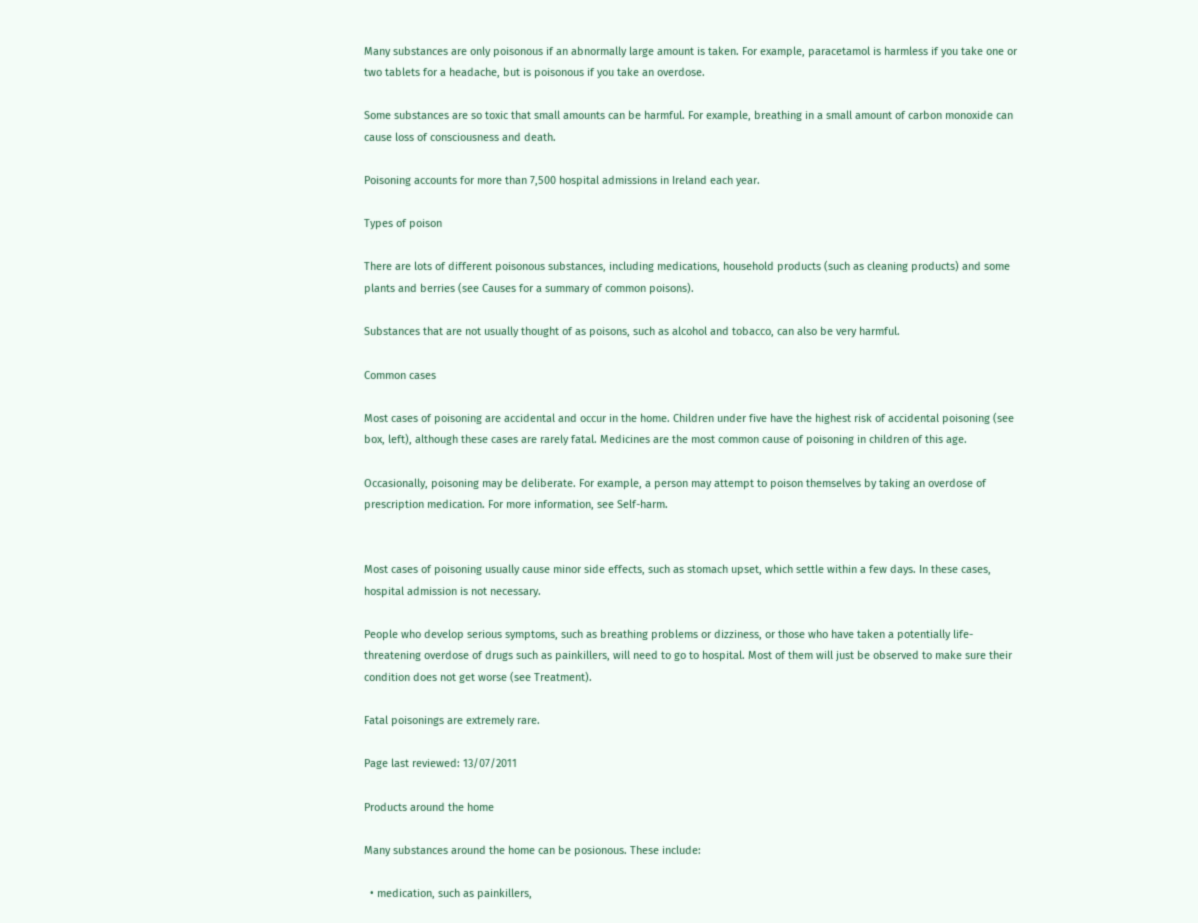Many substances are only poisonous if an abnormally large amount is taken. For example, paracetamol is harmless if you take one or two tablets for a headache, but is poisonous if you take an overdose.

Some substances are so toxic that small amounts can be harmful. For example, breathing in a small amount of carbon monoxide can cause loss of consciousness and death.

Poisoning accounts for more than 7,500 hospital admissions in Ireland each year.

Types of poison

There are lots of different poisonous substances, including medications, household products (such as cleaning products) and some plants and berries (see Causes for a summary of common poisons).

Substances that are not usually thought of as poisons, such as alcohol and tobacco, can also be very harmful.

Common cases

Most cases of poisoning are accidental and occur in the home. Children under five have the highest risk of accidental poisoning (see box, left), although these cases are rarely fatal. Medicines are the most common cause of poisoning in children of this age.

Occasionally, poisoning may be deliberate. For example, a person may attempt to poison themselves by taking an overdose of prescription medication. For more information, see Self-harm.


Most cases of poisoning usually cause minor side effects, such as stomach upset, which settle within a few days. In these cases, hospital admission is not necessary.

People who develop serious symptoms, such as breathing problems or dizziness, or those who have taken a potentially life-threatening overdose of drugs such as painkillers, will need to go to hospital. Most of them will just be observed to make sure their condition does not get worse (see Treatment).

Fatal poisonings are extremely rare.

Page last reviewed: 13/07/2011

Products around the home

Many substances around the home can be posionous. These include:

  • medication, such as painkillers,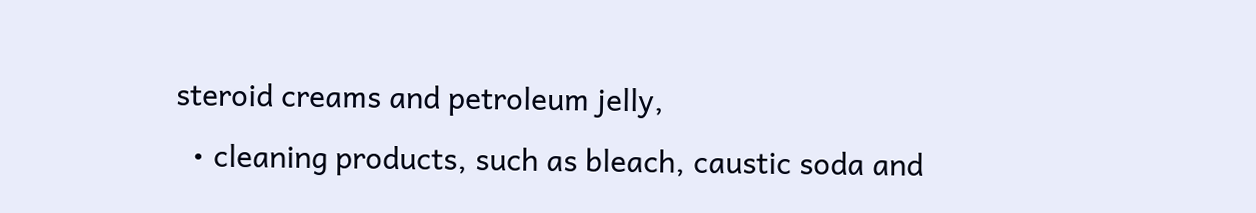steroid creams and petroleum jelly,
  • cleaning products, such as bleach, caustic soda and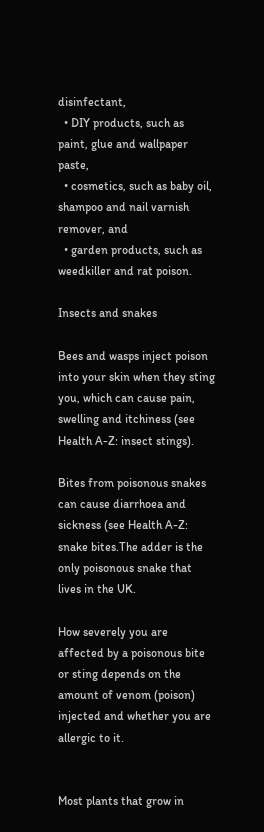disinfectant,
  • DIY products, such as paint, glue and wallpaper paste,
  • cosmetics, such as baby oil, shampoo and nail varnish remover, and
  • garden products, such as weedkiller and rat poison.

Insects and snakes

Bees and wasps inject poison into your skin when they sting you, which can cause pain, swelling and itchiness (see Health A-Z: insect stings).

Bites from poisonous snakes can cause diarrhoea and sickness (see Health A-Z: snake bites.The adder is the only poisonous snake that lives in the UK.

How severely you are affected by a poisonous bite or sting depends on the amount of venom (poison) injected and whether you are allergic to it.


Most plants that grow in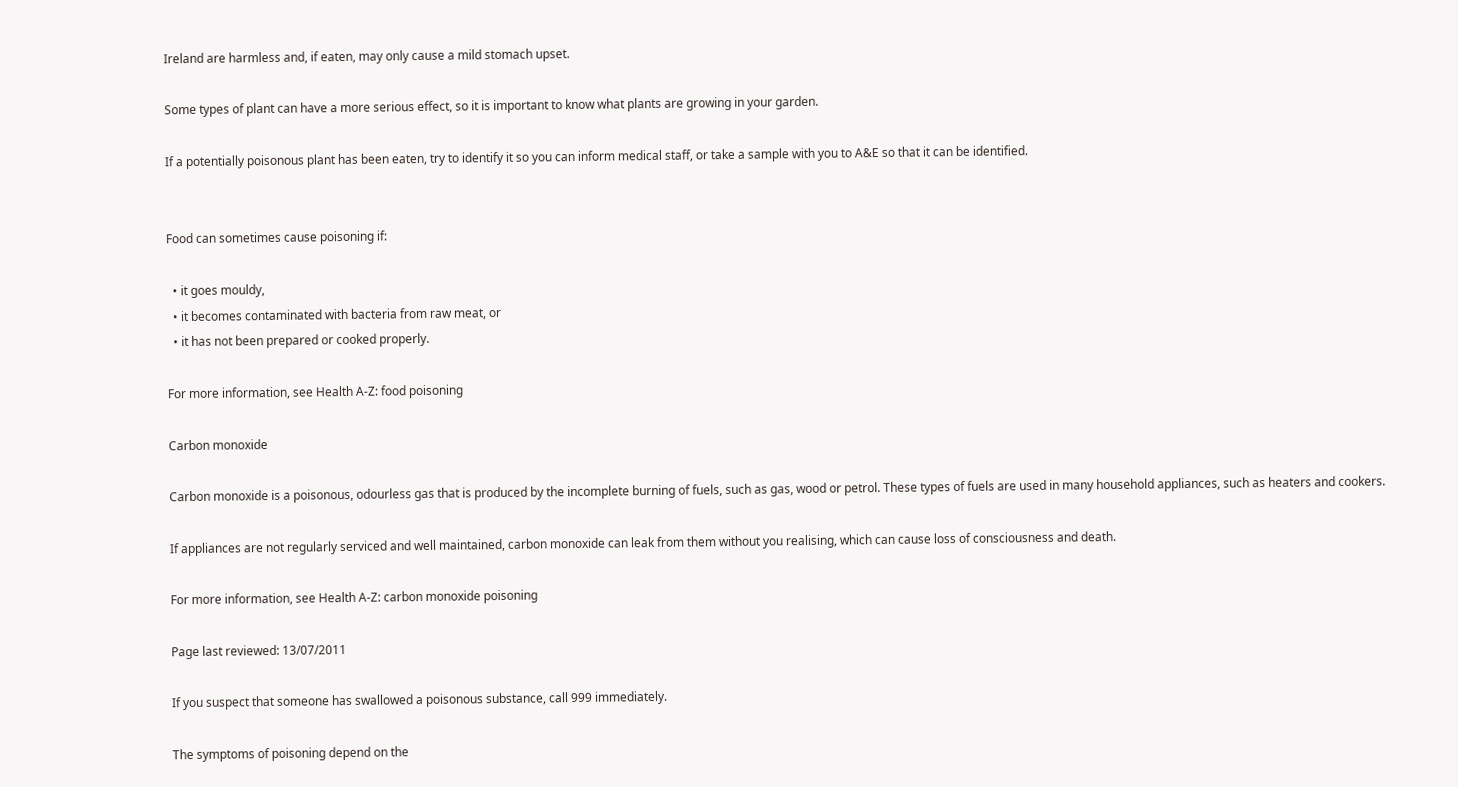Ireland are harmless and, if eaten, may only cause a mild stomach upset.

Some types of plant can have a more serious effect, so it is important to know what plants are growing in your garden.

If a potentially poisonous plant has been eaten, try to identify it so you can inform medical staff, or take a sample with you to A&E so that it can be identified.


Food can sometimes cause poisoning if:

  • it goes mouldy,
  • it becomes contaminated with bacteria from raw meat, or
  • it has not been prepared or cooked properly.

For more information, see Health A-Z: food poisoning

Carbon monoxide

Carbon monoxide is a poisonous, odourless gas that is produced by the incomplete burning of fuels, such as gas, wood or petrol. These types of fuels are used in many household appliances, such as heaters and cookers.

If appliances are not regularly serviced and well maintained, carbon monoxide can leak from them without you realising, which can cause loss of consciousness and death.

For more information, see Health A-Z: carbon monoxide poisoning

Page last reviewed: 13/07/2011

If you suspect that someone has swallowed a poisonous substance, call 999 immediately.

The symptoms of poisoning depend on the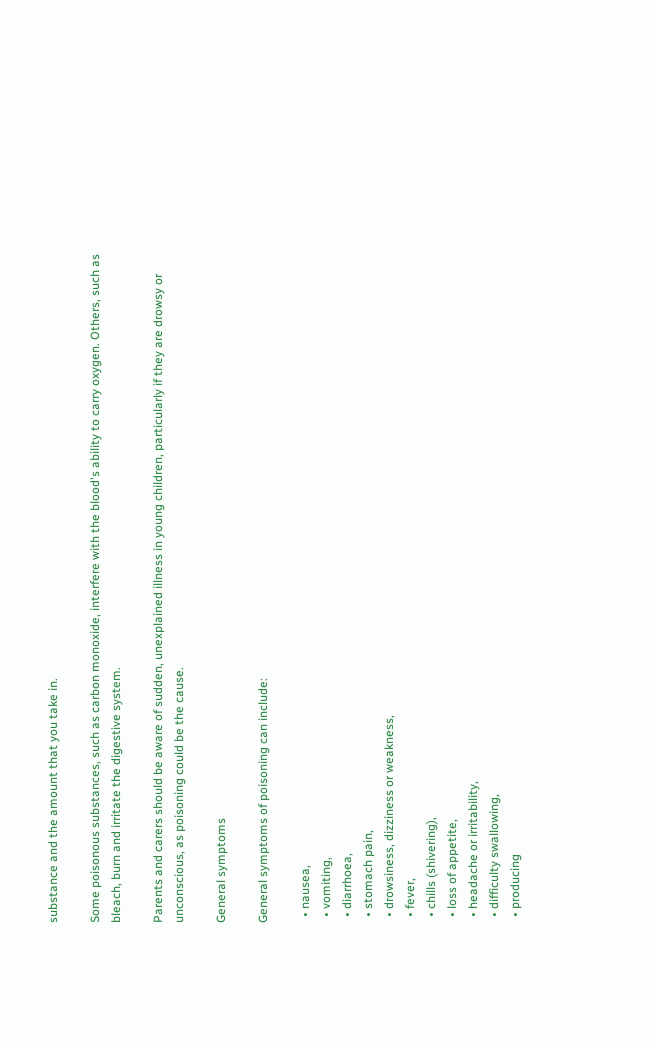substance and the amount that you take in.

Some poisonous substances, such as carbon monoxide, interfere with the blood's ability to carry oxygen. Others, such as bleach, burn and irritate the digestive system.

Parents and carers should be aware of sudden, unexplained illness in young children, particularly if they are drowsy or unconscious, as poisoning could be the cause.

General symptoms

General symptoms of poisoning can include:

  • nausea,
  • vomiting,
  • diarrhoea,
  • stomach pain,
  • drowsiness, dizziness or weakness,
  • fever,
  • chills (shivering),
  • loss of appetite,
  • headache or irritability,
  • difficulty swallowing,
  • producing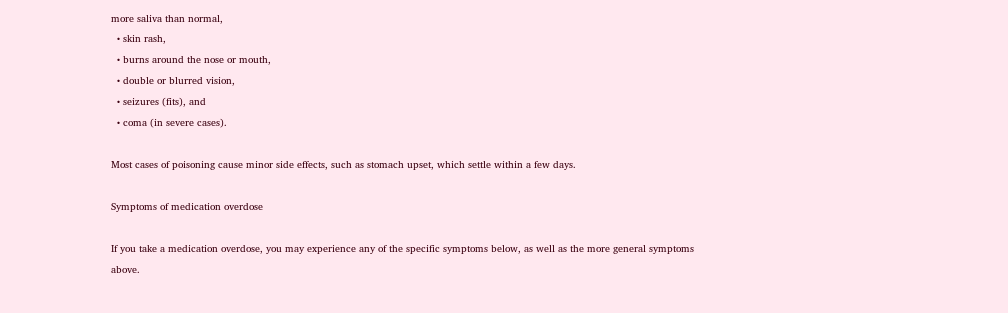more saliva than normal,
  • skin rash,
  • burns around the nose or mouth,
  • double or blurred vision,
  • seizures (fits), and
  • coma (in severe cases).

Most cases of poisoning cause minor side effects, such as stomach upset, which settle within a few days.

Symptoms of medication overdose

If you take a medication overdose, you may experience any of the specific symptoms below, as well as the more general symptoms above.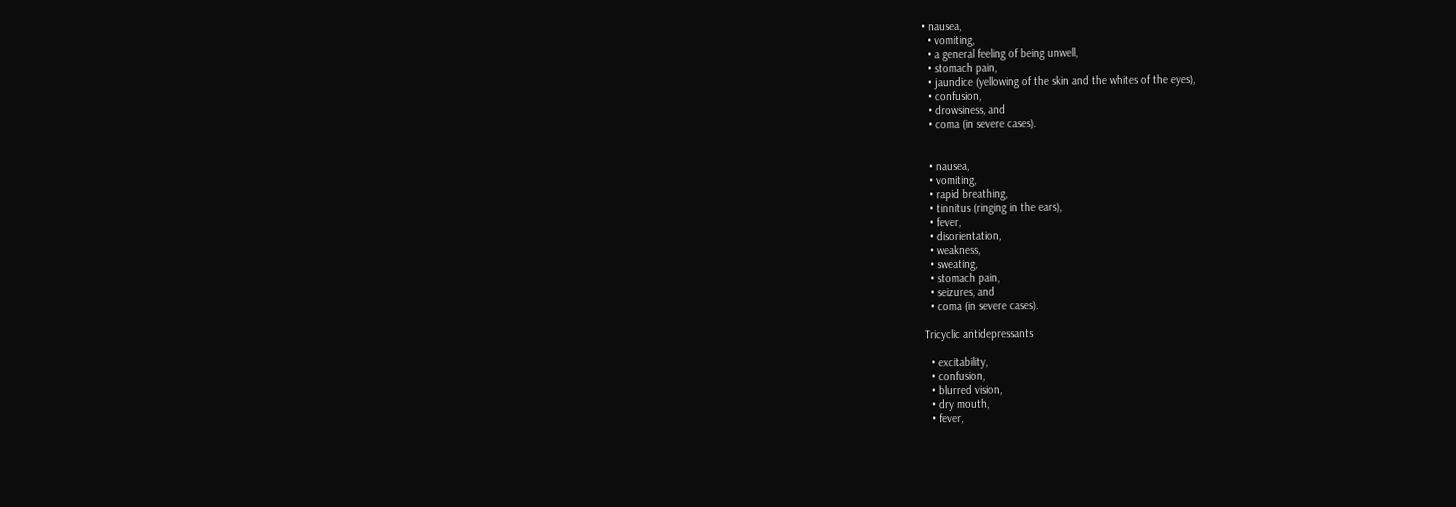• nausea,
  • vomiting,
  • a general feeling of being unwell,
  • stomach pain,
  • jaundice (yellowing of the skin and the whites of the eyes),
  • confusion,
  • drowsiness, and
  • coma (in severe cases).


  • nausea,
  • vomiting,
  • rapid breathing,
  • tinnitus (ringing in the ears),
  • fever,
  • disorientation,
  • weakness,
  • sweating,
  • stomach pain,
  • seizures, and
  • coma (in severe cases).

Tricyclic antidepressants

  • excitability,
  • confusion,
  • blurred vision,
  • dry mouth,
  • fever,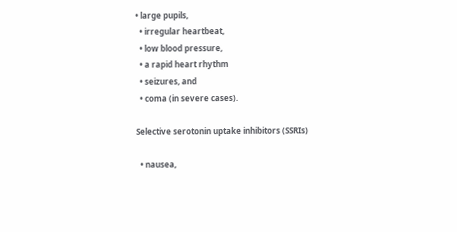• large pupils,
  • irregular heartbeat,
  • low blood pressure,
  • a rapid heart rhythm
  • seizures, and
  • coma (in severe cases).

Selective serotonin uptake inhibitors (SSRIs)

  • nausea,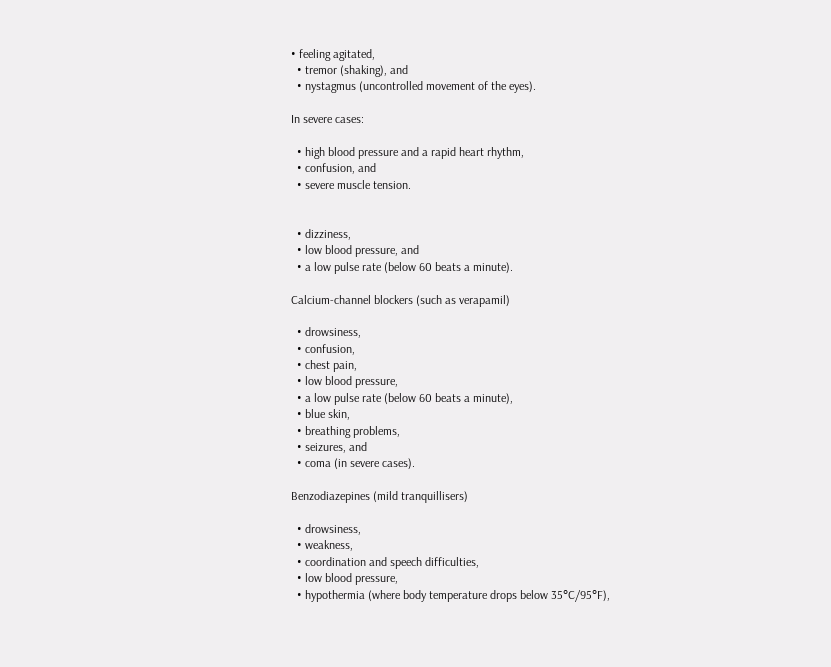• feeling agitated,
  • tremor (shaking), and
  • nystagmus (uncontrolled movement of the eyes).

In severe cases:

  • high blood pressure and a rapid heart rhythm,
  • confusion, and
  • severe muscle tension.


  • dizziness,
  • low blood pressure, and
  • a low pulse rate (below 60 beats a minute).

Calcium-channel blockers (such as verapamil)

  • drowsiness,
  • confusion,
  • chest pain,
  • low blood pressure,
  • a low pulse rate (below 60 beats a minute),
  • blue skin,
  • breathing problems,
  • seizures, and
  • coma (in severe cases).

Benzodiazepines (mild tranquillisers)

  • drowsiness,
  • weakness,
  • coordination and speech difficulties,
  • low blood pressure,
  • hypothermia (where body temperature drops below 35°C/95°F),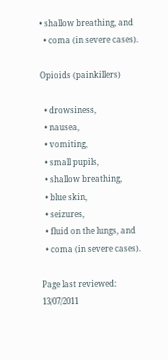• shallow breathing, and
  • coma (in severe cases).

Opioids (painkillers)

  • drowsiness,
  • nausea,
  • vomiting,
  • small pupils,
  • shallow breathing,
  • blue skin,
  • seizures,
  • fluid on the lungs, and
  • coma (in severe cases).

Page last reviewed: 13/07/2011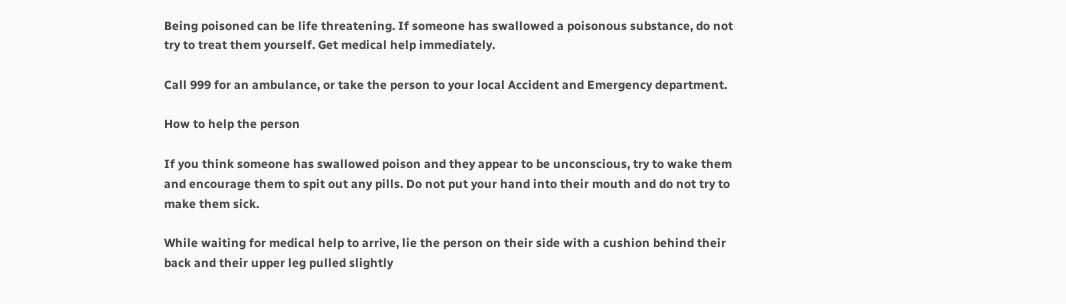Being poisoned can be life threatening. If someone has swallowed a poisonous substance, do not try to treat them yourself. Get medical help immediately.

Call 999 for an ambulance, or take the person to your local Accident and Emergency department.

How to help the person

If you think someone has swallowed poison and they appear to be unconscious, try to wake them and encourage them to spit out any pills. Do not put your hand into their mouth and do not try to make them sick.

While waiting for medical help to arrive, lie the person on their side with a cushion behind their back and their upper leg pulled slightly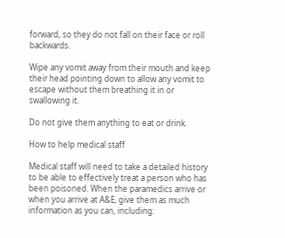forward, so they do not fall on their face or roll backwards.

Wipe any vomit away from their mouth and keep their head pointing down to allow any vomit to escape without them breathing it in or swallowing it.

Do not give them anything to eat or drink.

How to help medical staff

Medical staff will need to take a detailed history to be able to effectively treat a person who has been poisoned. When the paramedics arrive or when you arrive at A&E, give them as much information as you can, including: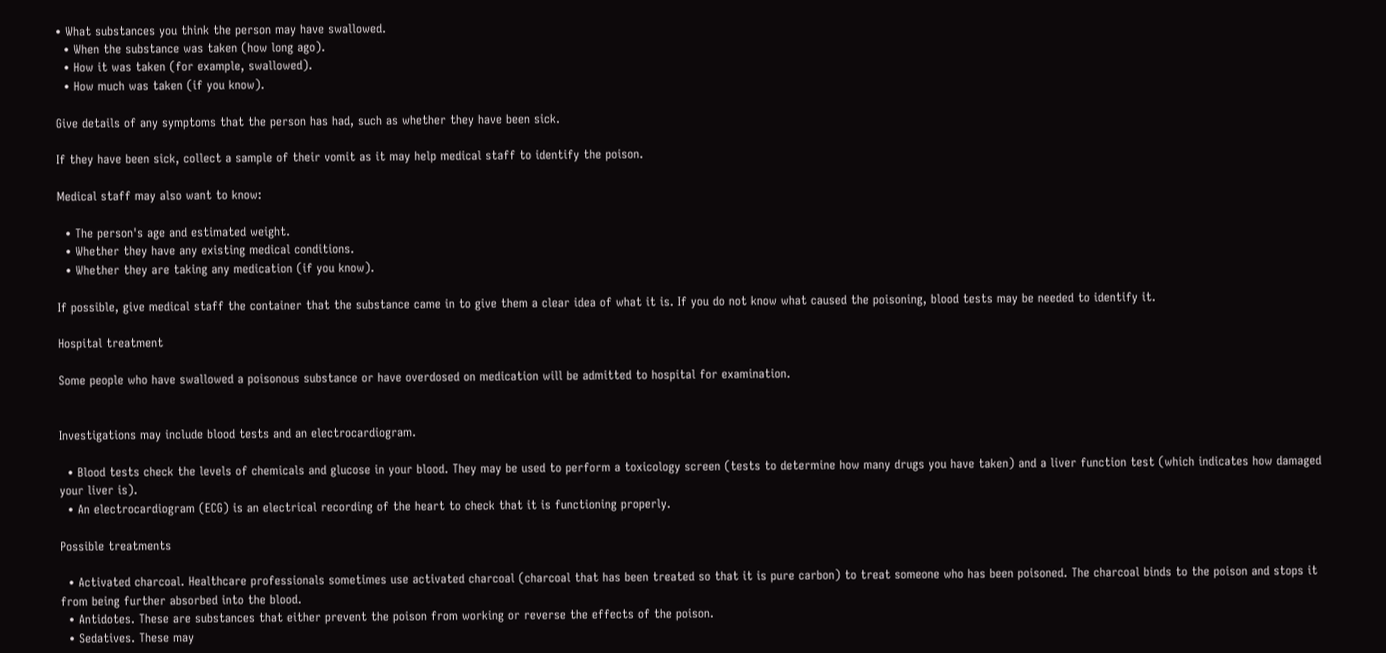• What substances you think the person may have swallowed.
  • When the substance was taken (how long ago).
  • How it was taken (for example, swallowed).
  • How much was taken (if you know).

Give details of any symptoms that the person has had, such as whether they have been sick.

If they have been sick, collect a sample of their vomit as it may help medical staff to identify the poison.

Medical staff may also want to know:

  • The person's age and estimated weight.
  • Whether they have any existing medical conditions.
  • Whether they are taking any medication (if you know).

If possible, give medical staff the container that the substance came in to give them a clear idea of what it is. If you do not know what caused the poisoning, blood tests may be needed to identify it.

Hospital treatment

Some people who have swallowed a poisonous substance or have overdosed on medication will be admitted to hospital for examination.


Investigations may include blood tests and an electrocardiogram.

  • Blood tests check the levels of chemicals and glucose in your blood. They may be used to perform a toxicology screen (tests to determine how many drugs you have taken) and a liver function test (which indicates how damaged your liver is).
  • An electrocardiogram (ECG) is an electrical recording of the heart to check that it is functioning properly.

Possible treatments

  • Activated charcoal. Healthcare professionals sometimes use activated charcoal (charcoal that has been treated so that it is pure carbon) to treat someone who has been poisoned. The charcoal binds to the poison and stops it from being further absorbed into the blood.
  • Antidotes. These are substances that either prevent the poison from working or reverse the effects of the poison.
  • Sedatives. These may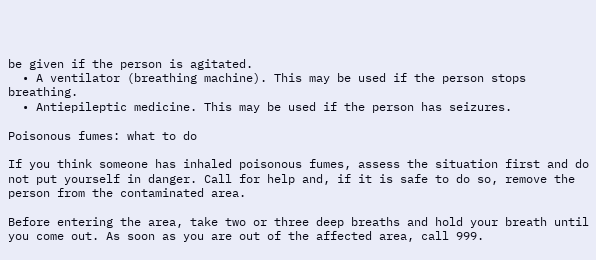be given if the person is agitated.
  • A ventilator (breathing machine). This may be used if the person stops breathing.
  • Antiepileptic medicine. This may be used if the person has seizures.

Poisonous fumes: what to do

If you think someone has inhaled poisonous fumes, assess the situation first and do not put yourself in danger. Call for help and, if it is safe to do so, remove the person from the contaminated area.

Before entering the area, take two or three deep breaths and hold your breath until you come out. As soon as you are out of the affected area, call 999.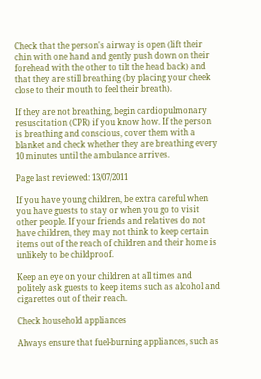Check that the person's airway is open (lift their chin with one hand and gently push down on their forehead with the other to tilt the head back) and that they are still breathing (by placing your cheek close to their mouth to feel their breath).

If they are not breathing, begin cardiopulmonary resuscitation (CPR) if you know how. If the person is breathing and conscious, cover them with a blanket and check whether they are breathing every 10 minutes until the ambulance arrives.

Page last reviewed: 13/07/2011

If you have young children, be extra careful when you have guests to stay or when you go to visit other people. If your friends and relatives do not have children, they may not think to keep certain items out of the reach of children and their home is unlikely to be childproof.

Keep an eye on your children at all times and politely ask guests to keep items such as alcohol and cigarettes out of their reach.

Check household appliances

Always ensure that fuel-burning appliances, such as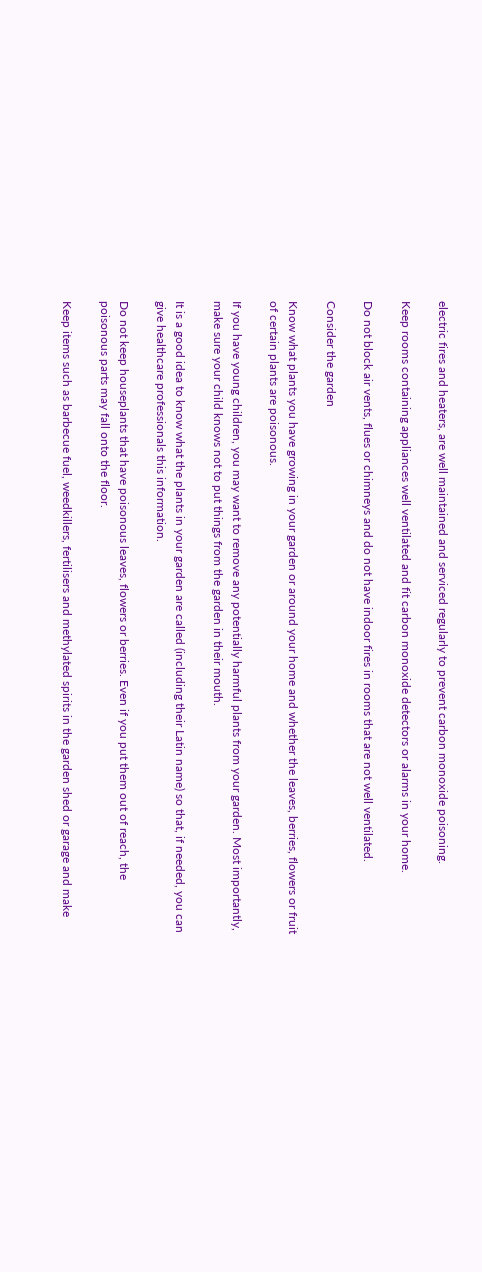electric fires and heaters, are well maintained and serviced regularly to prevent carbon monoxide poisoning.

Keep rooms containing appliances well ventilated and fit carbon monoxide detectors or alarms in your home.

Do not block air vents, flues or chimneys and do not have indoor fires in rooms that are not well ventilated.

Consider the garden

Know what plants you have growing in your garden or around your home and whether the leaves, berries, flowers or fruit of certain plants are poisonous.

If you have young children, you may want to remove any potentially harmful plants from your garden. Most importantly, make sure your child knows not to put things from the garden in their mouth.

It is a good idea to know what the plants in your garden are called (including their Latin name) so that, if needed, you can give healthcare professionals this information.

Do not keep houseplants that have poisonous leaves, flowers or berries. Even if you put them out of reach, the poisonous parts may fall onto the floor.

Keep items such as barbecue fuel, weedkillers, fertilisers and methylated spirits in the garden shed or garage and make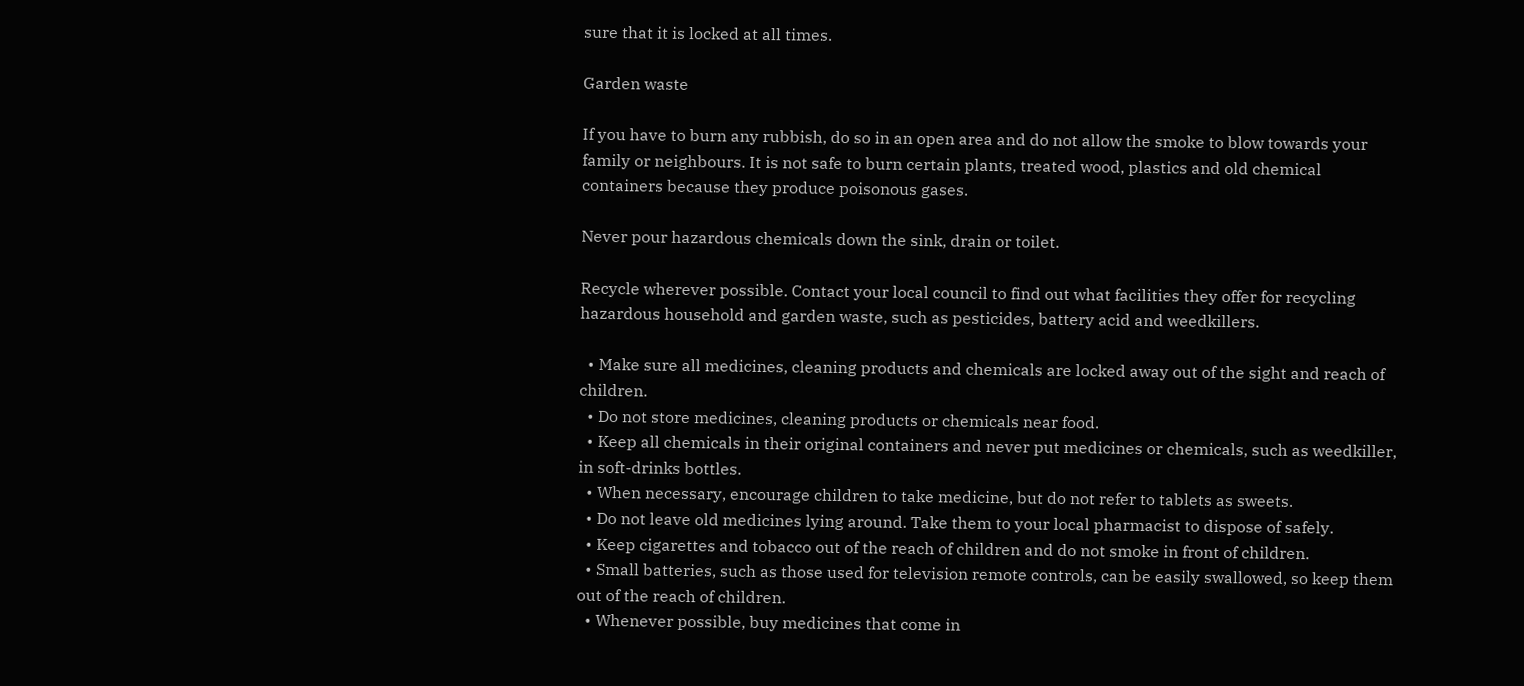sure that it is locked at all times.

Garden waste

If you have to burn any rubbish, do so in an open area and do not allow the smoke to blow towards your family or neighbours. It is not safe to burn certain plants, treated wood, plastics and old chemical containers because they produce poisonous gases.

Never pour hazardous chemicals down the sink, drain or toilet.

Recycle wherever possible. Contact your local council to find out what facilities they offer for recycling hazardous household and garden waste, such as pesticides, battery acid and weedkillers.

  • Make sure all medicines, cleaning products and chemicals are locked away out of the sight and reach of children.
  • Do not store medicines, cleaning products or chemicals near food.
  • Keep all chemicals in their original containers and never put medicines or chemicals, such as weedkiller, in soft-drinks bottles.
  • When necessary, encourage children to take medicine, but do not refer to tablets as sweets.
  • Do not leave old medicines lying around. Take them to your local pharmacist to dispose of safely.
  • Keep cigarettes and tobacco out of the reach of children and do not smoke in front of children.
  • Small batteries, such as those used for television remote controls, can be easily swallowed, so keep them out of the reach of children.
  • Whenever possible, buy medicines that come in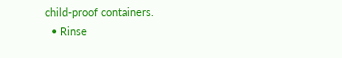child-proof containers.
  • Rinse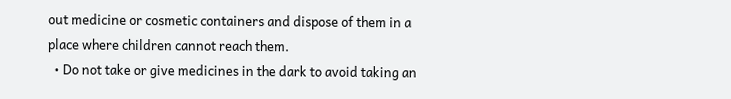out medicine or cosmetic containers and dispose of them in a place where children cannot reach them.
  • Do not take or give medicines in the dark to avoid taking an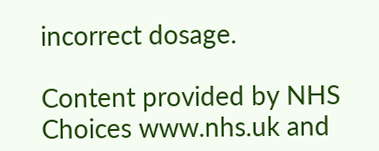incorrect dosage.

Content provided by NHS Choices www.nhs.uk and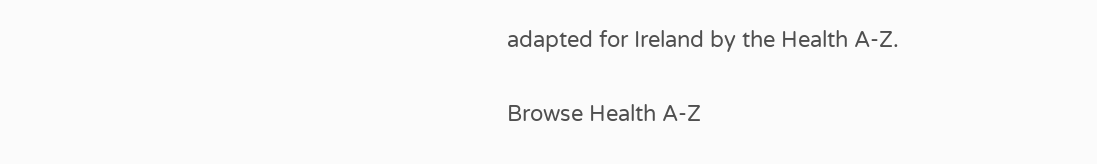adapted for Ireland by the Health A-Z.

Browse Health A-Z